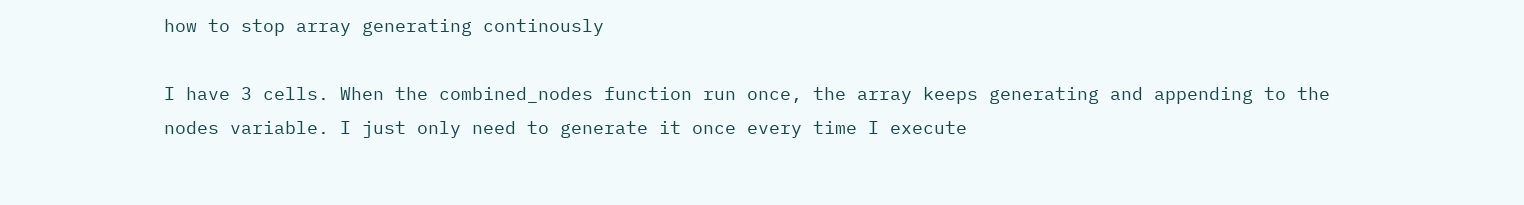how to stop array generating continously

I have 3 cells. When the combined_nodes function run once, the array keeps generating and appending to the nodes variable. I just only need to generate it once every time I execute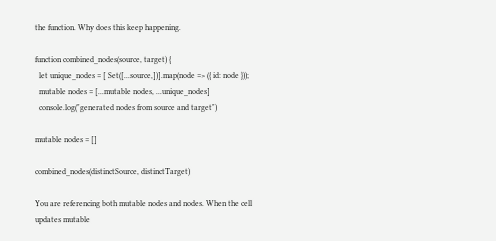the function. Why does this keep happening.

function combined_nodes(source, target) {
  let unique_nodes = [ Set([...source,])].map(node => ({ id: node }));
  mutable nodes = [...mutable nodes, ...unique_nodes]
  console.log("generated nodes from source and target")

mutable nodes = []

combined_nodes(distinctSource, distinctTarget)

You are referencing both mutable nodes and nodes. When the cell updates mutable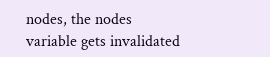nodes, the nodes variable gets invalidated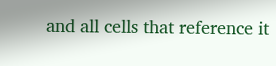and all cells that reference it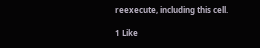reexecute, including this cell.

1 Like